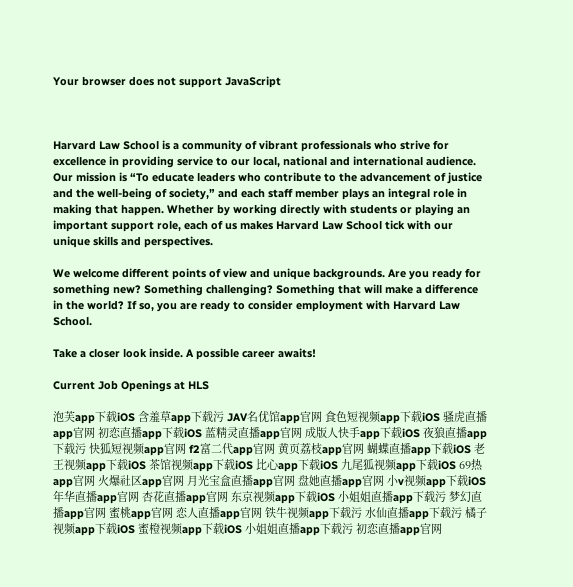Your browser does not support JavaScript



Harvard Law School is a community of vibrant professionals who strive for excellence in providing service to our local, national and international audience. Our mission is “To educate leaders who contribute to the advancement of justice and the well-being of society,” and each staff member plays an integral role in making that happen. Whether by working directly with students or playing an important support role, each of us makes Harvard Law School tick with our unique skills and perspectives.

We welcome different points of view and unique backgrounds. Are you ready for something new? Something challenging? Something that will make a difference in the world? If so, you are ready to consider employment with Harvard Law School.

Take a closer look inside. A possible career awaits!

Current Job Openings at HLS

泡芙app下载iOS 含羞草app下载污 JAV名优馆app官网 食色短视频app下载iOS 骚虎直播app官网 初恋直播app下载iOS 蓝精灵直播app官网 成版人快手app下载iOS 夜狼直播app下载污 快狐短视频app官网 f2富二代app官网 黄页荔枝app官网 蝴蝶直播app下载iOS 老王视频app下载iOS 茶馆视频app下载iOS 比心app下载iOS 九尾狐视频app下载iOS 69热app官网 火爆社区app官网 月光宝盒直播app官网 盘她直播app官网 小v视频app下载iOS 年华直播app官网 杏花直播app官网 东京视频app下载iOS 小姐姐直播app下载污 梦幻直播app官网 蜜桃app官网 恋人直播app官网 铁牛视频app下载污 水仙直播app下载污 橘子视频app下载iOS 蜜橙视频app下载iOS 小姐姐直播app下载污 初恋直播app官网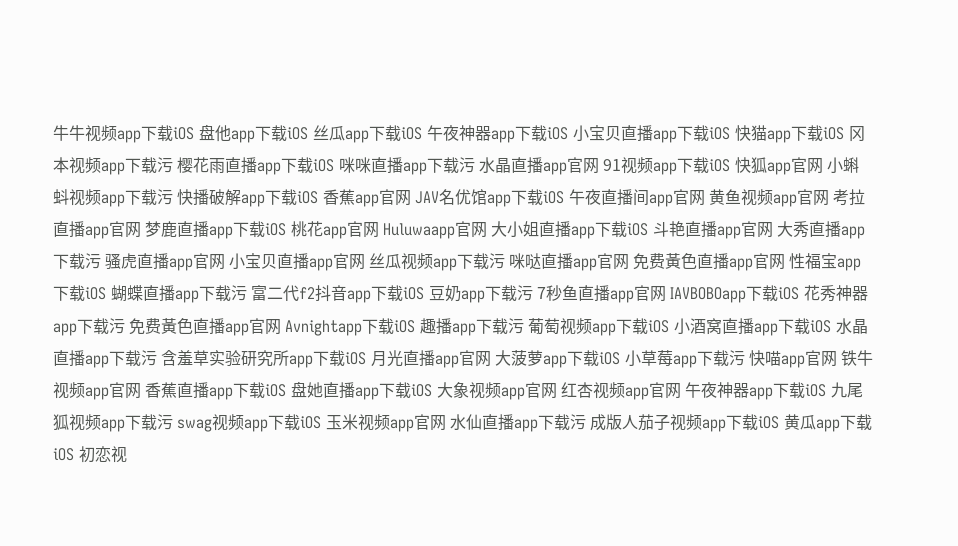牛牛视频app下载iOS 盘他app下载iOS 丝瓜app下载iOS 午夜神器app下载iOS 小宝贝直播app下载iOS 快猫app下载iOS 冈本视频app下载污 樱花雨直播app下载iOS 咪咪直播app下载污 水晶直播app官网 91视频app下载iOS 快狐app官网 小蝌蚪视频app下载污 快播破解app下载iOS 香蕉app官网 JAV名优馆app下载iOS 午夜直播间app官网 黄鱼视频app官网 考拉直播app官网 梦鹿直播app下载iOS 桃花app官网 Huluwaapp官网 大小姐直播app下载iOS 斗艳直播app官网 大秀直播app下载污 骚虎直播app官网 小宝贝直播app官网 丝瓜视频app下载污 咪哒直播app官网 免费黃色直播app官网 性福宝app下载iOS 蝴蝶直播app下载污 富二代f2抖音app下载iOS 豆奶app下载污 7秒鱼直播app官网 IAVBOBOapp下载iOS 花秀神器app下载污 免费黃色直播app官网 Avnightapp下载iOS 趣播app下载污 葡萄视频app下载iOS 小酒窝直播app下载iOS 水晶直播app下载污 含羞草实验研究所app下载iOS 月光直播app官网 大菠萝app下载iOS 小草莓app下载污 快喵app官网 铁牛视频app官网 香蕉直播app下载iOS 盘她直播app下载iOS 大象视频app官网 红杏视频app官网 午夜神器app下载iOS 九尾狐视频app下载污 swag视频app下载iOS 玉米视频app官网 水仙直播app下载污 成版人茄子视频app下载iOS 黄瓜app下载iOS 初恋视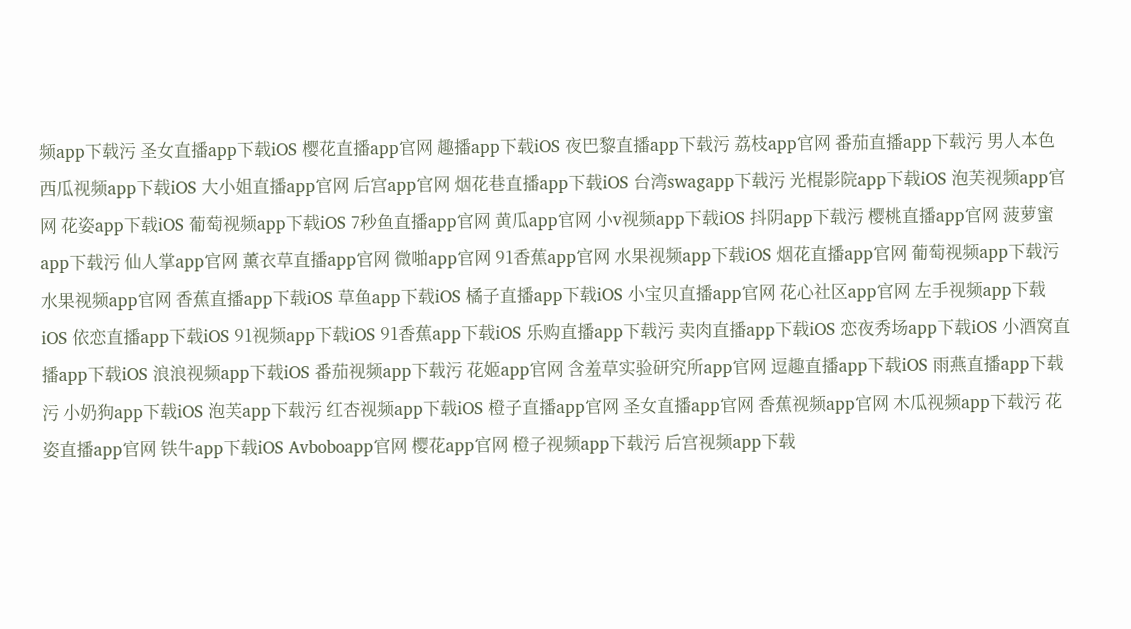频app下载污 圣女直播app下载iOS 樱花直播app官网 趣播app下载iOS 夜巴黎直播app下载污 荔枝app官网 番茄直播app下载污 男人本色西瓜视频app下载iOS 大小姐直播app官网 后宫app官网 烟花巷直播app下载iOS 台湾swagapp下载污 光棍影院app下载iOS 泡芙视频app官网 花姿app下载iOS 葡萄视频app下载iOS 7秒鱼直播app官网 黄瓜app官网 小v视频app下载iOS 抖阴app下载污 樱桃直播app官网 菠萝蜜app下载污 仙人掌app官网 薰衣草直播app官网 微啪app官网 91香蕉app官网 水果视频app下载iOS 烟花直播app官网 葡萄视频app下载污 水果视频app官网 香蕉直播app下载iOS 草鱼app下载iOS 橘子直播app下载iOS 小宝贝直播app官网 花心社区app官网 左手视频app下载iOS 依恋直播app下载iOS 91视频app下载iOS 91香蕉app下载iOS 乐购直播app下载污 卖肉直播app下载iOS 恋夜秀场app下载iOS 小酒窝直播app下载iOS 浪浪视频app下载iOS 番茄视频app下载污 花姬app官网 含羞草实验研究所app官网 逗趣直播app下载iOS 雨燕直播app下载污 小奶狗app下载iOS 泡芙app下载污 红杏视频app下载iOS 橙子直播app官网 圣女直播app官网 香蕉视频app官网 木瓜视频app下载污 花姿直播app官网 铁牛app下载iOS Avboboapp官网 樱花app官网 橙子视频app下载污 后宫视频app下载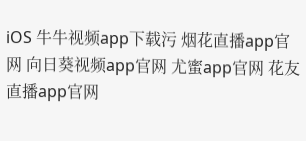iOS 牛牛视频app下载污 烟花直播app官网 向日葵视频app官网 尤蜜app官网 花友直播app官网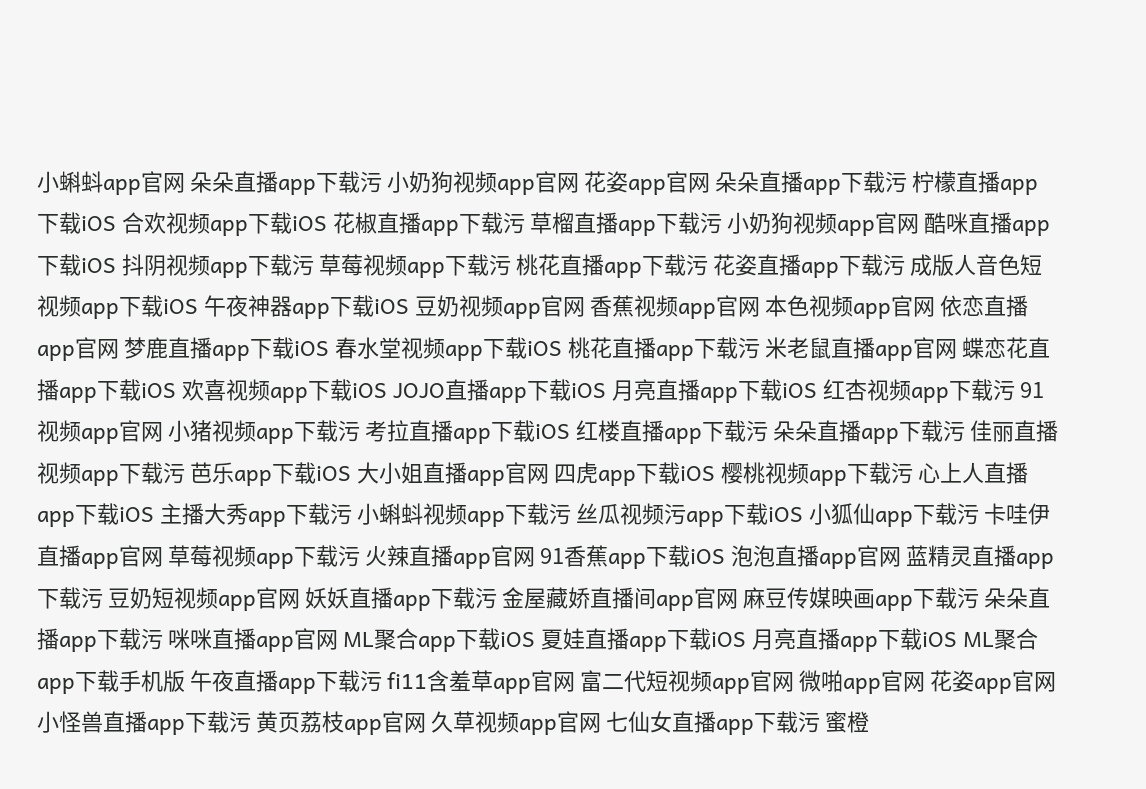小蝌蚪app官网 朵朵直播app下载污 小奶狗视频app官网 花姿app官网 朵朵直播app下载污 柠檬直播app下载iOS 合欢视频app下载iOS 花椒直播app下载污 草榴直播app下载污 小奶狗视频app官网 酷咪直播app下载iOS 抖阴视频app下载污 草莓视频app下载污 桃花直播app下载污 花姿直播app下载污 成版人音色短视频app下载iOS 午夜神器app下载iOS 豆奶视频app官网 香蕉视频app官网 本色视频app官网 依恋直播app官网 梦鹿直播app下载iOS 春水堂视频app下载iOS 桃花直播app下载污 米老鼠直播app官网 蝶恋花直播app下载iOS 欢喜视频app下载iOS JOJO直播app下载iOS 月亮直播app下载iOS 红杏视频app下载污 91视频app官网 小猪视频app下载污 考拉直播app下载iOS 红楼直播app下载污 朵朵直播app下载污 佳丽直播视频app下载污 芭乐app下载iOS 大小姐直播app官网 四虎app下载iOS 樱桃视频app下载污 心上人直播app下载iOS 主播大秀app下载污 小蝌蚪视频app下载污 丝瓜视频污app下载iOS 小狐仙app下载污 卡哇伊直播app官网 草莓视频app下载污 火辣直播app官网 91香蕉app下载iOS 泡泡直播app官网 蓝精灵直播app下载污 豆奶短视频app官网 妖妖直播app下载污 金屋藏娇直播间app官网 麻豆传媒映画app下载污 朵朵直播app下载污 咪咪直播app官网 ML聚合app下载iOS 夏娃直播app下载iOS 月亮直播app下载iOS ML聚合app下载手机版 午夜直播app下载污 fi11含羞草app官网 富二代短视频app官网 微啪app官网 花姿app官网 小怪兽直播app下载污 黄页荔枝app官网 久草视频app官网 七仙女直播app下载污 蜜橙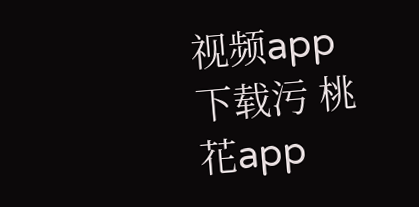视频app下载污 桃花app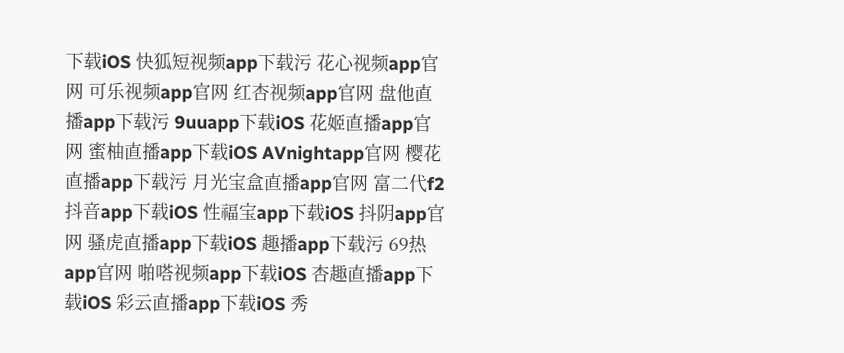下载iOS 快狐短视频app下载污 花心视频app官网 可乐视频app官网 红杏视频app官网 盘他直播app下载污 9uuapp下载iOS 花姬直播app官网 蜜柚直播app下载iOS AVnightapp官网 樱花直播app下载污 月光宝盒直播app官网 富二代f2抖音app下载iOS 性福宝app下载iOS 抖阴app官网 骚虎直播app下载iOS 趣播app下载污 69热app官网 啪嗒视频app下载iOS 杏趣直播app下载iOS 彩云直播app下载iOS 秀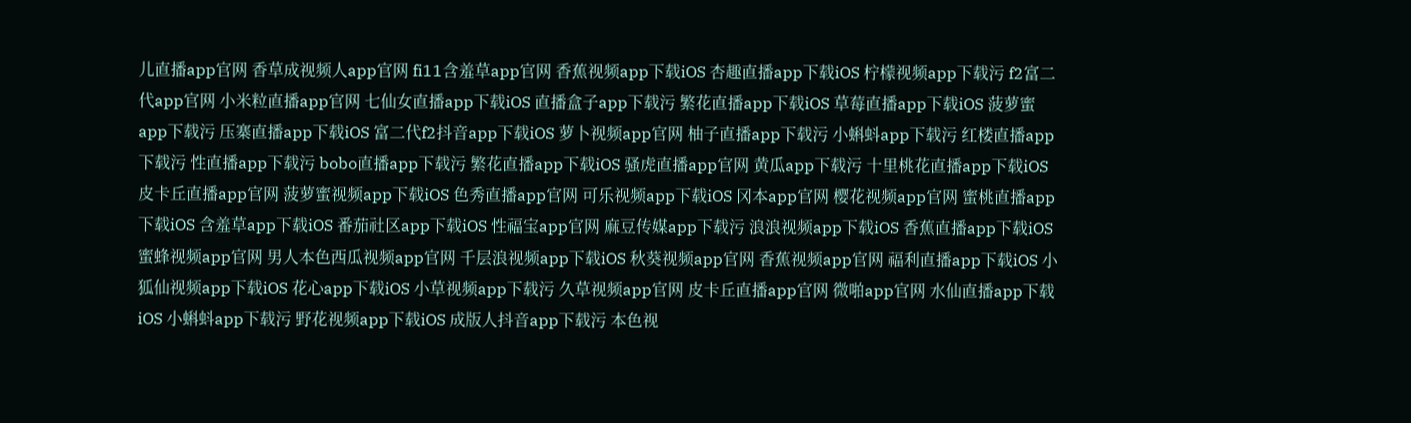儿直播app官网 香草成视频人app官网 fi11含羞草app官网 香蕉视频app下载iOS 杏趣直播app下载iOS 柠檬视频app下载污 f2富二代app官网 小米粒直播app官网 七仙女直播app下载iOS 直播盒子app下载污 繁花直播app下载iOS 草莓直播app下载iOS 菠萝蜜app下载污 压寨直播app下载iOS 富二代f2抖音app下载iOS 萝卜视频app官网 柚子直播app下载污 小蝌蚪app下载污 红楼直播app下载污 性直播app下载污 bobo直播app下载污 繁花直播app下载iOS 骚虎直播app官网 黄瓜app下载污 十里桃花直播app下载iOS 皮卡丘直播app官网 菠萝蜜视频app下载iOS 色秀直播app官网 可乐视频app下载iOS 冈本app官网 樱花视频app官网 蜜桃直播app下载iOS 含羞草app下载iOS 番茄社区app下载iOS 性福宝app官网 麻豆传媒app下载污 浪浪视频app下载iOS 香蕉直播app下载iOS 蜜蜂视频app官网 男人本色西瓜视频app官网 千层浪视频app下载iOS 秋葵视频app官网 香蕉视频app官网 福利直播app下载iOS 小狐仙视频app下载iOS 花心app下载iOS 小草视频app下载污 久草视频app官网 皮卡丘直播app官网 微啪app官网 水仙直播app下载iOS 小蝌蚪app下载污 野花视频app下载iOS 成版人抖音app下载污 本色视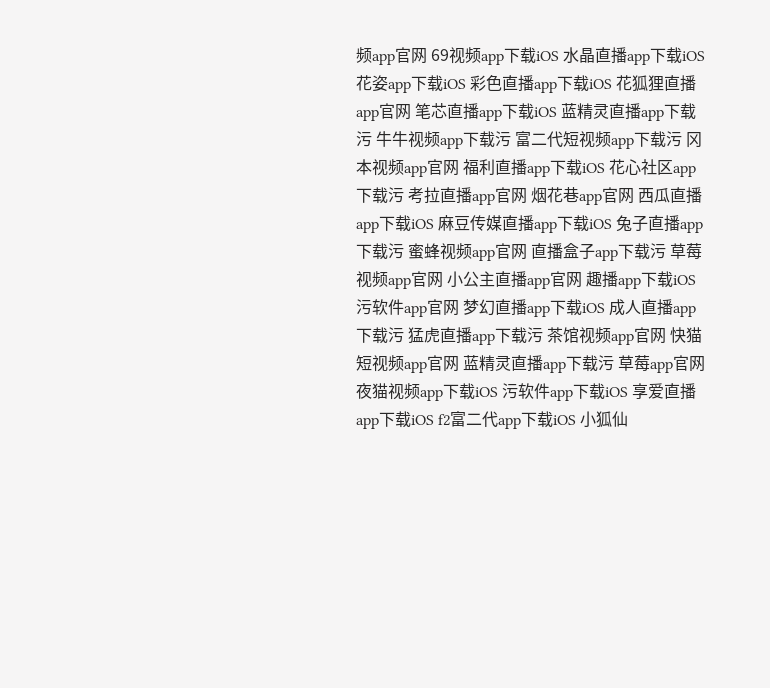频app官网 69视频app下载iOS 水晶直播app下载iOS 花姿app下载iOS 彩色直播app下载iOS 花狐狸直播app官网 笔芯直播app下载iOS 蓝精灵直播app下载污 牛牛视频app下载污 富二代短视频app下载污 冈本视频app官网 福利直播app下载iOS 花心社区app下载污 考拉直播app官网 烟花巷app官网 西瓜直播app下载iOS 麻豆传媒直播app下载iOS 兔子直播app下载污 蜜蜂视频app官网 直播盒子app下载污 草莓视频app官网 小公主直播app官网 趣播app下载iOS 污软件app官网 梦幻直播app下载iOS 成人直播app下载污 猛虎直播app下载污 茶馆视频app官网 快猫短视频app官网 蓝精灵直播app下载污 草莓app官网 夜猫视频app下载iOS 污软件app下载iOS 享爱直播app下载iOS f2富二代app下载iOS 小狐仙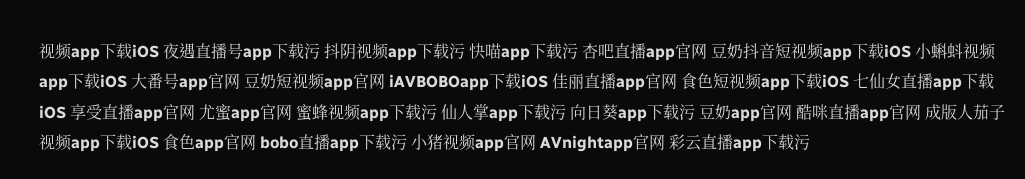视频app下载iOS 夜遇直播号app下载污 抖阴视频app下载污 快喵app下载污 杏吧直播app官网 豆奶抖音短视频app下载iOS 小蝌蚪视频app下载iOS 大番号app官网 豆奶短视频app官网 iAVBOBOapp下载iOS 佳丽直播app官网 食色短视频app下载iOS 七仙女直播app下载iOS 享受直播app官网 尤蜜app官网 蜜蜂视频app下载污 仙人掌app下载污 向日葵app下载污 豆奶app官网 酷咪直播app官网 成版人茄子视频app下载iOS 食色app官网 bobo直播app下载污 小猪视频app官网 AVnightapp官网 彩云直播app下载污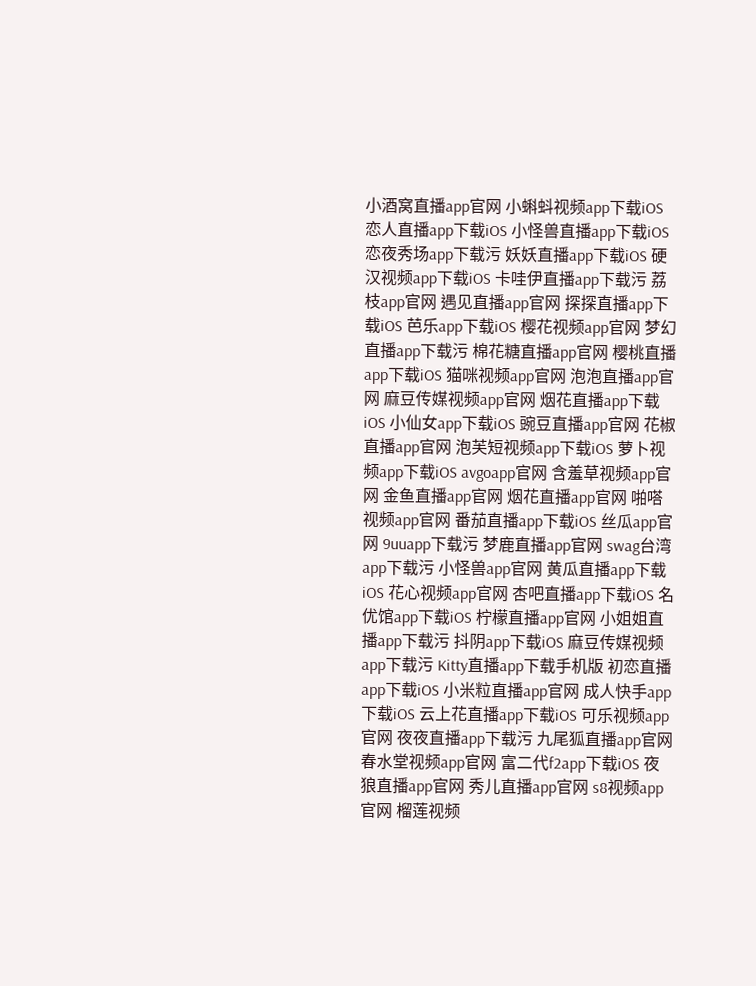小酒窝直播app官网 小蝌蚪视频app下载iOS 恋人直播app下载iOS 小怪兽直播app下载iOS 恋夜秀场app下载污 妖妖直播app下载iOS 硬汉视频app下载iOS 卡哇伊直播app下载污 荔枝app官网 遇见直播app官网 探探直播app下载iOS 芭乐app下载iOS 樱花视频app官网 梦幻直播app下载污 棉花糖直播app官网 樱桃直播app下载iOS 猫咪视频app官网 泡泡直播app官网 麻豆传媒视频app官网 烟花直播app下载iOS 小仙女app下载iOS 豌豆直播app官网 花椒直播app官网 泡芙短视频app下载iOS 萝卜视频app下载iOS avgoapp官网 含羞草视频app官网 金鱼直播app官网 烟花直播app官网 啪嗒视频app官网 番茄直播app下载iOS 丝瓜app官网 9uuapp下载污 梦鹿直播app官网 swag台湾app下载污 小怪兽app官网 黄瓜直播app下载iOS 花心视频app官网 杏吧直播app下载iOS 名优馆app下载iOS 柠檬直播app官网 小姐姐直播app下载污 抖阴app下载iOS 麻豆传媒视频app下载污 Kitty直播app下载手机版 初恋直播app下载iOS 小米粒直播app官网 成人快手app下载iOS 云上花直播app下载iOS 可乐视频app官网 夜夜直播app下载污 九尾狐直播app官网 春水堂视频app官网 富二代f2app下载iOS 夜狼直播app官网 秀儿直播app官网 s8视频app官网 榴莲视频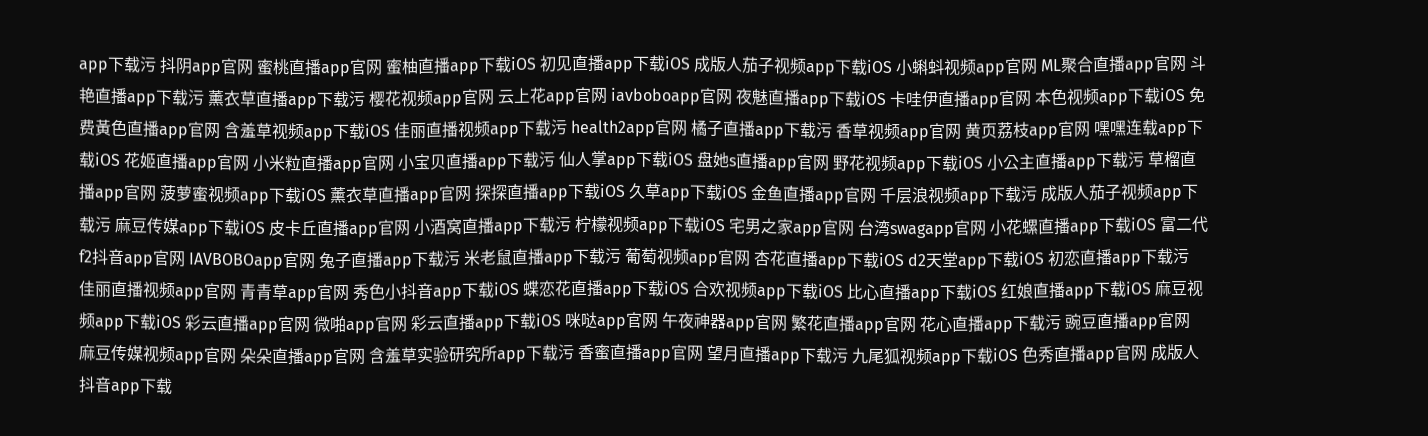app下载污 抖阴app官网 蜜桃直播app官网 蜜柚直播app下载iOS 初见直播app下载iOS 成版人茄子视频app下载iOS 小蝌蚪视频app官网 ML聚合直播app官网 斗艳直播app下载污 薰衣草直播app下载污 樱花视频app官网 云上花app官网 iavboboapp官网 夜魅直播app下载iOS 卡哇伊直播app官网 本色视频app下载iOS 免费黃色直播app官网 含羞草视频app下载iOS 佳丽直播视频app下载污 health2app官网 橘子直播app下载污 香草视频app官网 黄页荔枝app官网 嘿嘿连载app下载iOS 花姬直播app官网 小米粒直播app官网 小宝贝直播app下载污 仙人掌app下载iOS 盘她s直播app官网 野花视频app下载iOS 小公主直播app下载污 草榴直播app官网 菠萝蜜视频app下载iOS 薰衣草直播app官网 探探直播app下载iOS 久草app下载iOS 金鱼直播app官网 千层浪视频app下载污 成版人茄子视频app下载污 麻豆传媒app下载iOS 皮卡丘直播app官网 小酒窝直播app下载污 柠檬视频app下载iOS 宅男之家app官网 台湾swagapp官网 小花螺直播app下载iOS 富二代f2抖音app官网 IAVBOBOapp官网 兔子直播app下载污 米老鼠直播app下载污 葡萄视频app官网 杏花直播app下载iOS d2天堂app下载iOS 初恋直播app下载污 佳丽直播视频app官网 青青草app官网 秀色小抖音app下载iOS 蝶恋花直播app下载iOS 合欢视频app下载iOS 比心直播app下载iOS 红娘直播app下载iOS 麻豆视频app下载iOS 彩云直播app官网 微啪app官网 彩云直播app下载iOS 咪哒app官网 午夜神器app官网 繁花直播app官网 花心直播app下载污 豌豆直播app官网 麻豆传媒视频app官网 朵朵直播app官网 含羞草实验研究所app下载污 香蜜直播app官网 望月直播app下载污 九尾狐视频app下载iOS 色秀直播app官网 成版人抖音app下载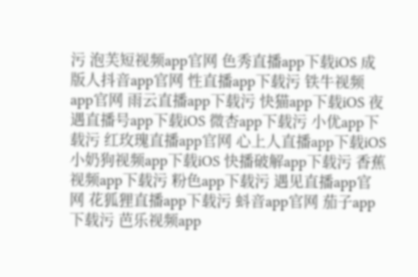污 泡芙短视频app官网 色秀直播app下载iOS 成版人抖音app官网 性直播app下载污 铁牛视频app官网 雨云直播app下载污 快猫app下载iOS 夜遇直播号app下载iOS 微杏app下载污 小优app下载污 红玫瑰直播app官网 心上人直播app下载iOS 小奶狗视频app下载iOS 快播破解app下载污 香蕉视频app下载污 粉色app下载污 遇见直播app官网 花狐狸直播app下载污 蚪音app官网 茄子app下载污 芭乐视频app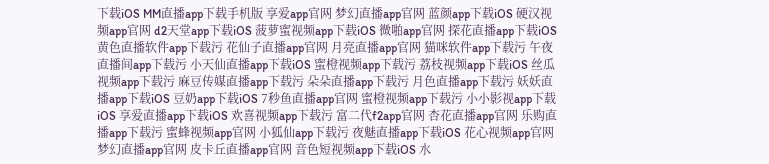下载iOS MM直播app下载手机版 享爱app官网 梦幻直播app官网 蓝颜app下载iOS 硬汉视频app官网 d2天堂app下载iOS 菠萝蜜视频app下载iOS 微啪app官网 探花直播app下载iOS 黄色直播软件app下载污 花仙子直播app官网 月亮直播app官网 猫咪软件app下载污 午夜直播间app下载污 小天仙直播app下载iOS 蜜橙视频app下载污 荔枝视频app下载iOS 丝瓜视频app下载污 麻豆传媒直播app下载污 朵朵直播app下载污 月色直播app下载污 妖妖直播app下载iOS 豆奶app下载iOS 7秒鱼直播app官网 蜜橙视频app下载污 小小影视app下载iOS 享爱直播app下载iOS 欢喜视频app下载污 富二代f2app官网 杏花直播app官网 乐购直播app下载污 蜜蜂视频app官网 小狐仙app下载污 夜魅直播app下载iOS 花心视频app官网 梦幻直播app官网 皮卡丘直播app官网 音色短视频app下载iOS 水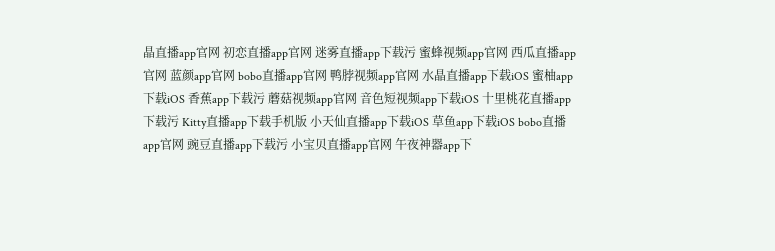晶直播app官网 初恋直播app官网 迷雾直播app下载污 蜜蜂视频app官网 西瓜直播app官网 蓝颜app官网 bobo直播app官网 鸭脖视频app官网 水晶直播app下载iOS 蜜柚app下载iOS 香蕉app下载污 蘑菇视频app官网 音色短视频app下载iOS 十里桃花直播app下载污 Kitty直播app下载手机版 小天仙直播app下载iOS 草鱼app下载iOS bobo直播app官网 豌豆直播app下载污 小宝贝直播app官网 午夜神器app下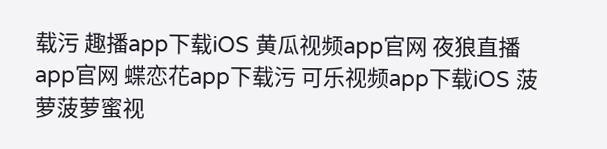载污 趣播app下载iOS 黄瓜视频app官网 夜狼直播app官网 蝶恋花app下载污 可乐视频app下载iOS 菠萝菠萝蜜视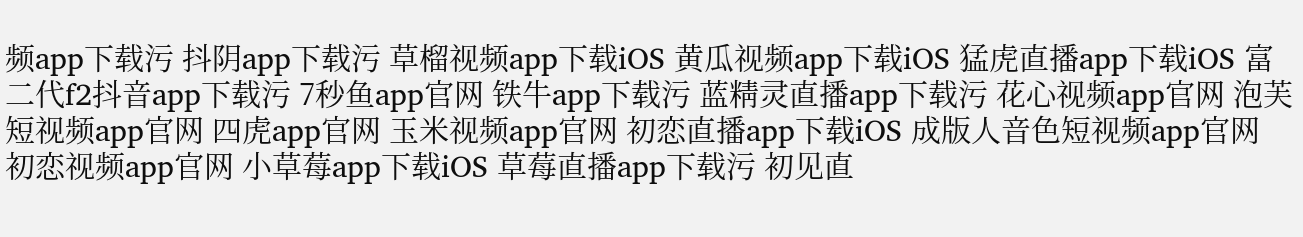频app下载污 抖阴app下载污 草榴视频app下载iOS 黄瓜视频app下载iOS 猛虎直播app下载iOS 富二代f2抖音app下载污 7秒鱼app官网 铁牛app下载污 蓝精灵直播app下载污 花心视频app官网 泡芙短视频app官网 四虎app官网 玉米视频app官网 初恋直播app下载iOS 成版人音色短视频app官网 初恋视频app官网 小草莓app下载iOS 草莓直播app下载污 初见直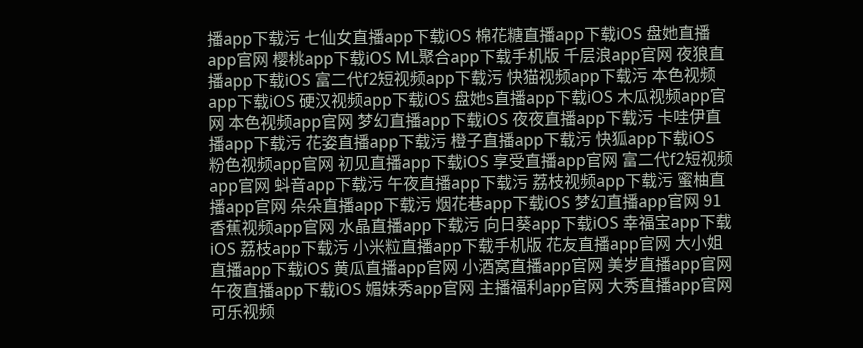播app下载污 七仙女直播app下载iOS 棉花糖直播app下载iOS 盘她直播app官网 樱桃app下载iOS ML聚合app下载手机版 千层浪app官网 夜狼直播app下载iOS 富二代f2短视频app下载污 快猫视频app下载污 本色视频app下载iOS 硬汉视频app下载iOS 盘她s直播app下载iOS 木瓜视频app官网 本色视频app官网 梦幻直播app下载iOS 夜夜直播app下载污 卡哇伊直播app下载污 花姿直播app下载污 橙子直播app下载污 快狐app下载iOS 粉色视频app官网 初见直播app下载iOS 享受直播app官网 富二代f2短视频app官网 蚪音app下载污 午夜直播app下载污 荔枝视频app下载污 蜜柚直播app官网 朵朵直播app下载污 烟花巷app下载iOS 梦幻直播app官网 91香蕉视频app官网 水晶直播app下载污 向日葵app下载iOS 幸福宝app下载iOS 荔枝app下载污 小米粒直播app下载手机版 花友直播app官网 大小姐直播app下载iOS 黄瓜直播app官网 小酒窝直播app官网 美岁直播app官网 午夜直播app下载iOS 媚妹秀app官网 主播福利app官网 大秀直播app官网 可乐视频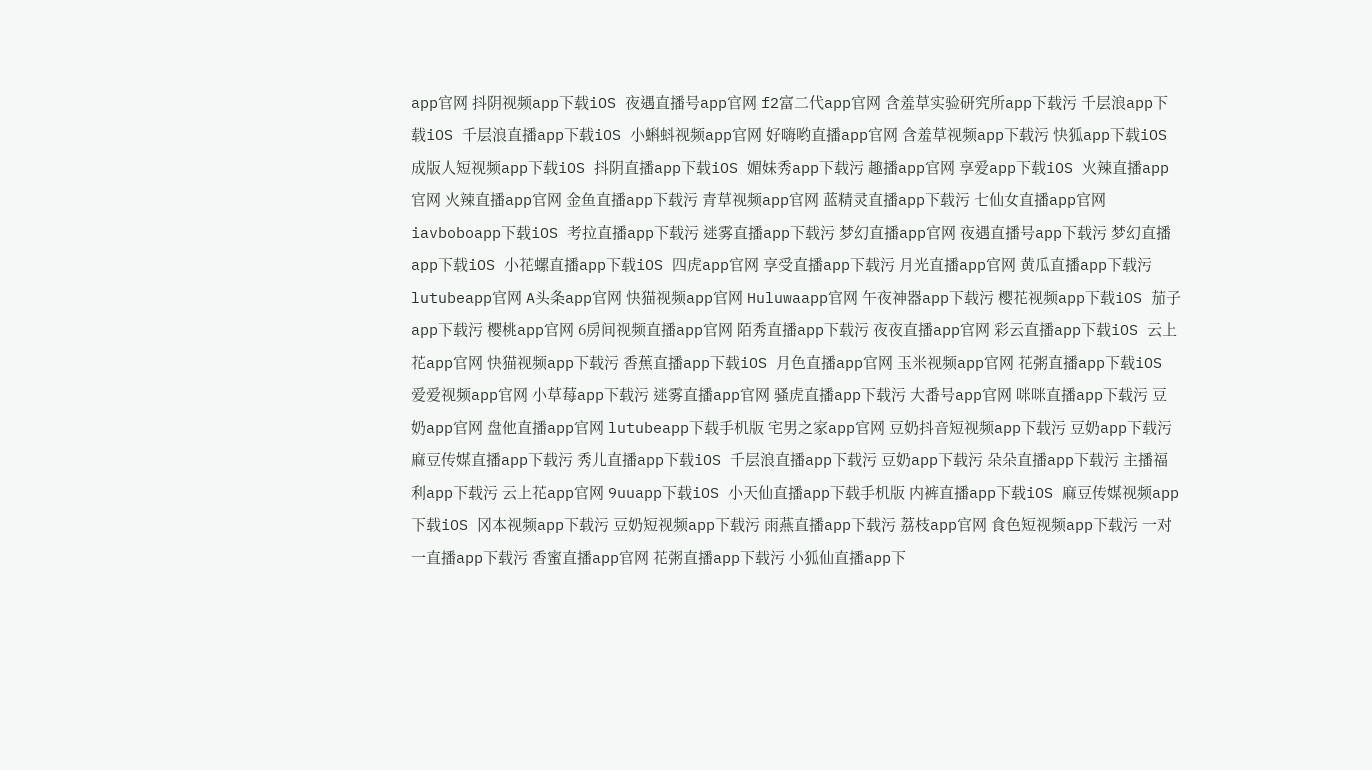app官网 抖阴视频app下载iOS 夜遇直播号app官网 f2富二代app官网 含羞草实验研究所app下载污 千层浪app下载iOS 千层浪直播app下载iOS 小蝌蚪视频app官网 好嗨哟直播app官网 含羞草视频app下载污 快狐app下载iOS 成版人短视频app下载iOS 抖阴直播app下载iOS 媚妹秀app下载污 趣播app官网 享爱app下载iOS 火辣直播app官网 火辣直播app官网 金鱼直播app下载污 青草视频app官网 蓝精灵直播app下载污 七仙女直播app官网 iavboboapp下载iOS 考拉直播app下载污 迷雾直播app下载污 梦幻直播app官网 夜遇直播号app下载污 梦幻直播app下载iOS 小花螺直播app下载iOS 四虎app官网 享受直播app下载污 月光直播app官网 黄瓜直播app下载污 lutubeapp官网 A头条app官网 快猫视频app官网 Huluwaapp官网 午夜神器app下载污 樱花视频app下载iOS 茄子app下载污 樱桃app官网 6房间视频直播app官网 陌秀直播app下载污 夜夜直播app官网 彩云直播app下载iOS 云上花app官网 快猫视频app下载污 香蕉直播app下载iOS 月色直播app官网 玉米视频app官网 花粥直播app下载iOS 爱爱视频app官网 小草莓app下载污 迷雾直播app官网 骚虎直播app下载污 大番号app官网 咪咪直播app下载污 豆奶app官网 盘他直播app官网 lutubeapp下载手机版 宅男之家app官网 豆奶抖音短视频app下载污 豆奶app下载污 麻豆传媒直播app下载污 秀儿直播app下载iOS 千层浪直播app下载污 豆奶app下载污 朵朵直播app下载污 主播福利app下载污 云上花app官网 9uuapp下载iOS 小天仙直播app下载手机版 内裤直播app下载iOS 麻豆传媒视频app下载iOS 冈本视频app下载污 豆奶短视频app下载污 雨燕直播app下载污 荔枝app官网 食色短视频app下载污 一对一直播app下载污 香蜜直播app官网 花粥直播app下载污 小狐仙直播app下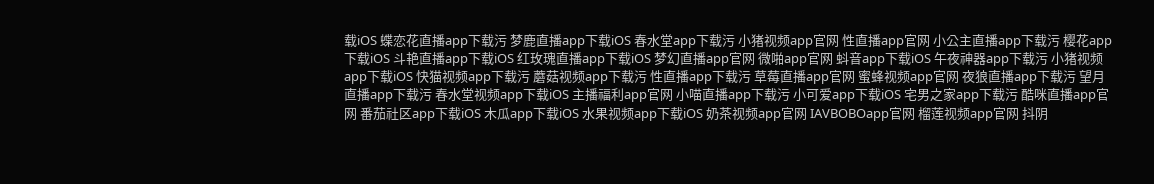载iOS 蝶恋花直播app下载污 梦鹿直播app下载iOS 春水堂app下载污 小猪视频app官网 性直播app官网 小公主直播app下载污 樱花app下载iOS 斗艳直播app下载iOS 红玫瑰直播app下载iOS 梦幻直播app官网 微啪app官网 蚪音app下载iOS 午夜神器app下载污 小猪视频app下载iOS 快猫视频app下载污 蘑菇视频app下载污 性直播app下载污 草莓直播app官网 蜜蜂视频app官网 夜狼直播app下载污 望月直播app下载污 春水堂视频app下载iOS 主播福利app官网 小喵直播app下载污 小可爱app下载iOS 宅男之家app下载污 酷咪直播app官网 番茄社区app下载iOS 木瓜app下载iOS 水果视频app下载iOS 奶茶视频app官网 IAVBOBOapp官网 榴莲视频app官网 抖阴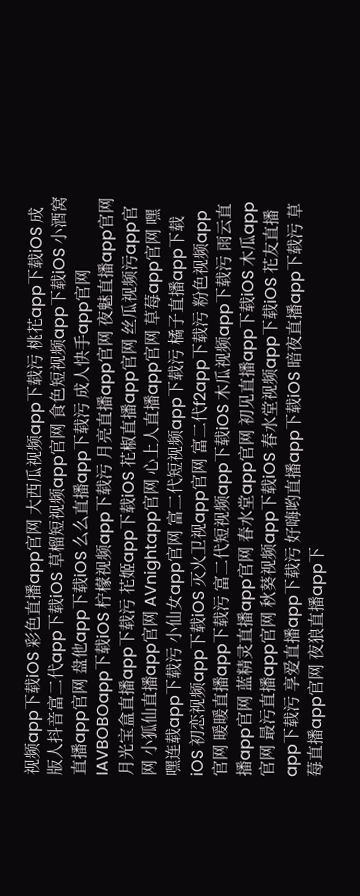视频app下载iOS 彩色直播app官网 大西瓜视频app下载污 桃花app下载iOS 成版人抖音富二代app下载iOS 草榴短视频app官网 食色短视频app下载iOS 小酒窝直播app官网 盘他app下载iOS 么么直播app下载污 成人快手app官网 IAVBOBOapp下载iOS 柠檬视频app下载污 月亮直播app官网 夜魅直播app官网 月光宝盒直播app下载污 花姬app下载iOS 花椒直播app官网 丝瓜视频污app官网 小狐仙直播app官网 AVnightapp官网 心上人直播app官网 草莓app官网 嘿嘿连载app下载污 小仙女app官网 富二代短视频app下载污 橘子直播app下载iOS 初恋视频app下载iOS 灭火卫视app官网 富二代f2app下载污 粉色视频app官网 暖暖直播app下载污 富二代短视频app下载iOS 木瓜视频app下载污 雨云直播app官网 蓝精灵直播app官网 春水堂app官网 初见直播app下载iOS 木瓜app官网 最污直播app官网 秋葵视频app下载iOS 春水堂视频app下载iOS 花友直播app下载污 享爱直播app下载污 好嗨哟直播app下载iOS 暗夜直播app下载污 草莓直播app官网 夜狼直播app下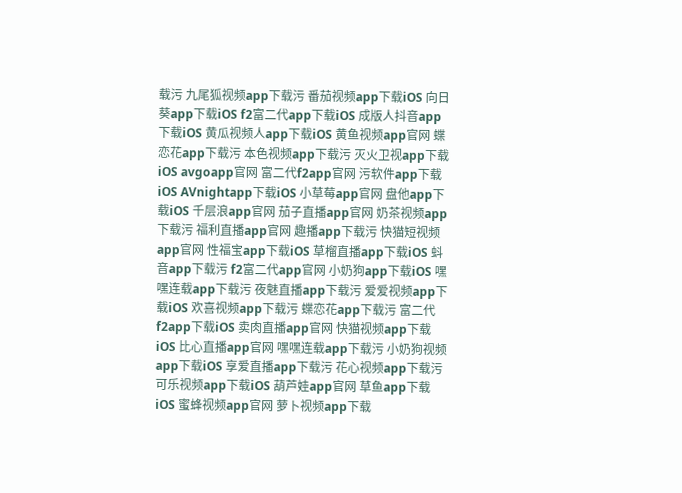载污 九尾狐视频app下载污 番茄视频app下载iOS 向日葵app下载iOS f2富二代app下载iOS 成版人抖音app下载iOS 黄瓜视频人app下载iOS 黄鱼视频app官网 蝶恋花app下载污 本色视频app下载污 灭火卫视app下载iOS avgoapp官网 富二代f2app官网 污软件app下载iOS AVnightapp下载iOS 小草莓app官网 盘他app下载iOS 千层浪app官网 茄子直播app官网 奶茶视频app下载污 福利直播app官网 趣播app下载污 快猫短视频app官网 性福宝app下载iOS 草榴直播app下载iOS 蚪音app下载污 f2富二代app官网 小奶狗app下载iOS 嘿嘿连载app下载污 夜魅直播app下载污 爱爱视频app下载iOS 欢喜视频app下载污 蝶恋花app下载污 富二代f2app下载iOS 卖肉直播app官网 快猫视频app下载iOS 比心直播app官网 嘿嘿连载app下载污 小奶狗视频app下载iOS 享爱直播app下载污 花心视频app下载污 可乐视频app下载iOS 葫芦娃app官网 草鱼app下载iOS 蜜蜂视频app官网 萝卜视频app下载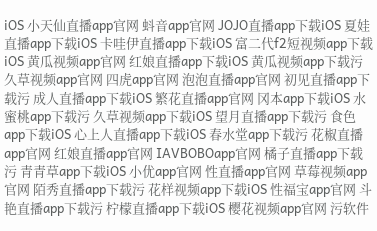iOS 小天仙直播app官网 蚪音app官网 JOJO直播app下载iOS 夏娃直播app下载iOS 卡哇伊直播app下载iOS 富二代f2短视频app下载iOS 黄瓜视频app官网 红娘直播app下载iOS 黄瓜视频app下载污 久草视频app官网 四虎app官网 泡泡直播app官网 初见直播app下载污 成人直播app下载iOS 繁花直播app官网 冈本app下载iOS 水蜜桃app下载污 久草视频app下载iOS 望月直播app下载污 食色app下载iOS 心上人直播app下载iOS 春水堂app下载污 花椒直播app官网 红娘直播app官网 IAVBOBOapp官网 橘子直播app下载污 青青草app下载iOS 小优app官网 性直播app官网 草莓视频app官网 陌秀直播app下载污 花样视频app下载iOS 性福宝app官网 斗艳直播app下载污 柠檬直播app下载iOS 樱花视频app官网 污软件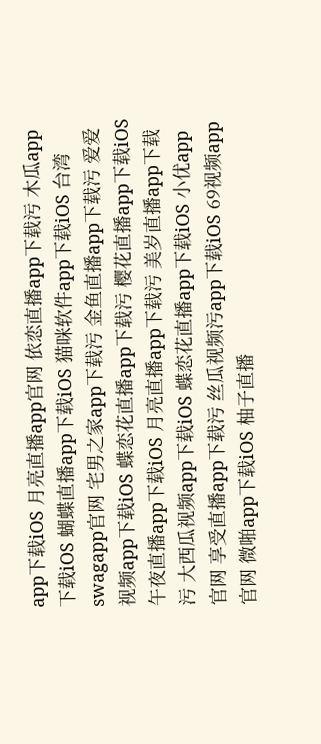app下载iOS 月亮直播app官网 依恋直播app下载污 木瓜app下载iOS 蝴蝶直播app下载iOS 猫咪软件app下载iOS 台湾swagapp官网 宅男之家app下载污 金鱼直播app下载污 爱爱视频app下载iOS 蝶恋花直播app下载污 樱花直播app下载iOS 午夜直播app下载iOS 月亮直播app下载污 美岁直播app下载污 大西瓜视频app下载iOS 蝶恋花直播app下载iOS 小优app官网 享受直播app下载污 丝瓜视频污app下载iOS 69视频app官网 微啪app下载iOS 柚子直播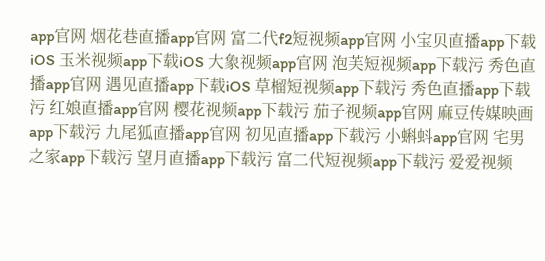app官网 烟花巷直播app官网 富二代f2短视频app官网 小宝贝直播app下载iOS 玉米视频app下载iOS 大象视频app官网 泡芙短视频app下载污 秀色直播app官网 遇见直播app下载iOS 草榴短视频app下载污 秀色直播app下载污 红娘直播app官网 樱花视频app下载污 茄子视频app官网 麻豆传媒映画app下载污 九尾狐直播app官网 初见直播app下载污 小蝌蚪app官网 宅男之家app下载污 望月直播app下载污 富二代短视频app下载污 爱爱视频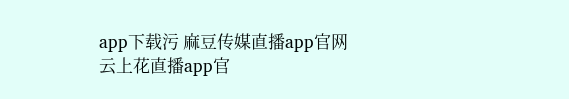app下载污 麻豆传媒直播app官网 云上花直播app官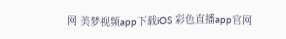网 美梦视频app下载iOS 彩色直播app官网